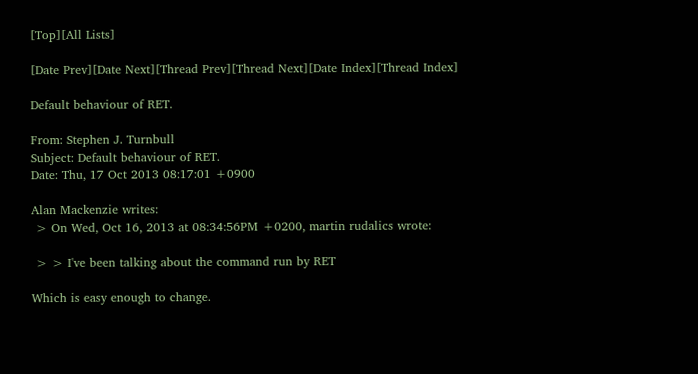[Top][All Lists]

[Date Prev][Date Next][Thread Prev][Thread Next][Date Index][Thread Index]

Default behaviour of RET.

From: Stephen J. Turnbull
Subject: Default behaviour of RET.
Date: Thu, 17 Oct 2013 08:17:01 +0900

Alan Mackenzie writes:
 > On Wed, Oct 16, 2013 at 08:34:56PM +0200, martin rudalics wrote:

 > > I've been talking about the command run by RET

Which is easy enough to change.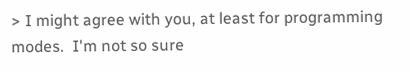> I might agree with you, at least for programming modes.  I'm not so sure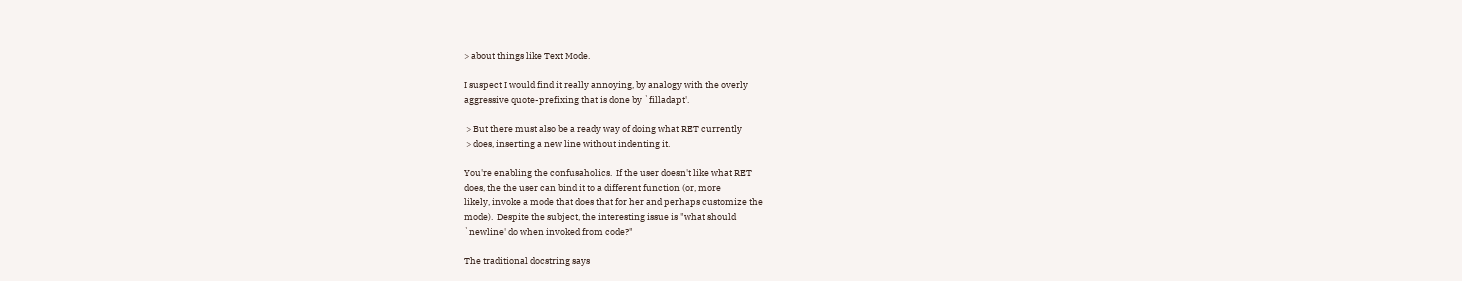> about things like Text Mode.

I suspect I would find it really annoying, by analogy with the overly
aggressive quote-prefixing that is done by `filladapt'.

 > But there must also be a ready way of doing what RET currently
 > does, inserting a new line without indenting it.

You're enabling the confusaholics.  If the user doesn't like what RET
does, the the user can bind it to a different function (or, more
likely, invoke a mode that does that for her and perhaps customize the
mode).  Despite the subject, the interesting issue is "what should
`newline' do when invoked from code?"

The traditional docstring says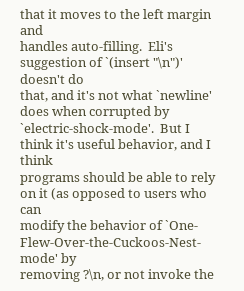that it moves to the left margin and
handles auto-filling.  Eli's suggestion of `(insert "\n")' doesn't do
that, and it's not what `newline' does when corrupted by
`electric-shock-mode'.  But I think it's useful behavior, and I think
programs should be able to rely on it (as opposed to users who can
modify the behavior of `One-Flew-Over-the-Cuckoos-Nest-mode' by
removing ?\n, or not invoke the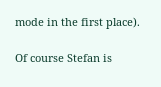mode in the first place).

Of course Stefan is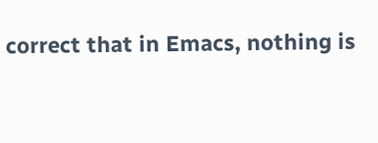correct that in Emacs, nothing is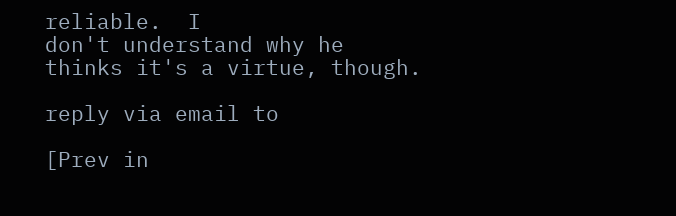reliable.  I
don't understand why he thinks it's a virtue, though.

reply via email to

[Prev in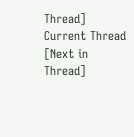Thread] Current Thread [Next in Thread]